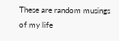These are random musings of my life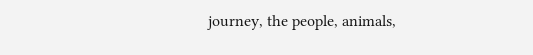journey, the people, animals,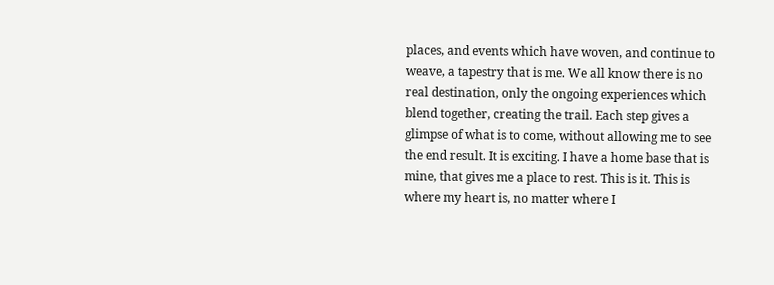places, and events which have woven, and continue to weave, a tapestry that is me. We all know there is no real destination, only the ongoing experiences which blend together, creating the trail. Each step gives a glimpse of what is to come, without allowing me to see the end result. It is exciting. I have a home base that is mine, that gives me a place to rest. This is it. This is where my heart is, no matter where I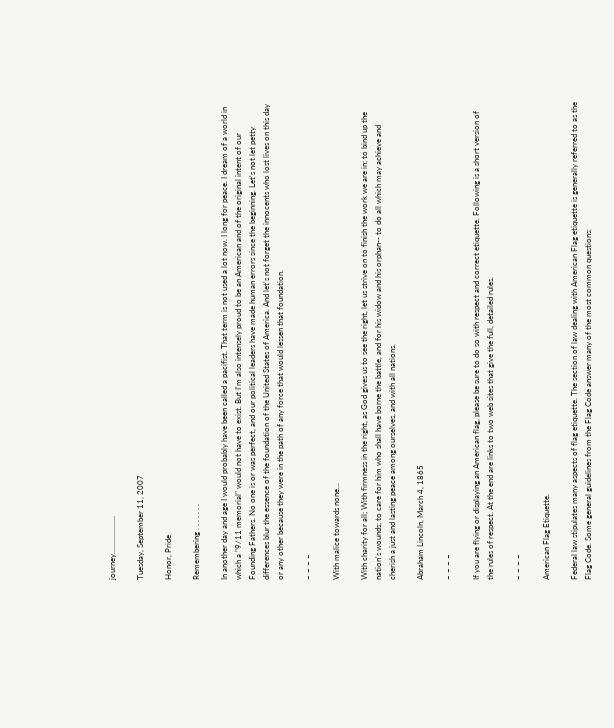journey...................

Tuesday, September 11, 2007

Honor, Pride

Remembering . . . . . . .

In another day and age I would probably have been called a pacifist. That term is not used a lot now. I long for peace. I dream of a world in which a "9/11 memorial" would not have to exist. But I'm also intensely proud to be an American and of the original intent of our Founding Fathers. No one is or was perfect, and our political leaders have made human errors since the beginning. Let's not let petty differences blur the essence of the foundation of the United States of America. And let's not forget the innocents who lost lives on this day or any other because they were in the path of any force that would lessen that foundation.

~ ~ ~ ~

With malice towards none...

With charity for all; With firmness in the right, as God gives us to see the right, let us strive on to finish the work we are in; to bind up the nation's wounds; to care for him who shall have borne the battle, and for his widow and his orphan-- to do all which may achieve and cherish a just and lasting peace among ourselves, and with all nations.

Abraham Lincoln, March 4, 1865

~ ~ ~ ~

If you are flying or displaying an American flag, please be sure to do so with respect and correct etiquette. Following is a short version of the rules of respect. At the end are links to two web sites that give the full, detailed rules.

~ ~ ~ ~

American Flag Etiquette.

Federal law stipulates many aspects of flag etiquette. The section of law dealing with American Flag etiquette is generally referred to as the Flag Code. Some general guidelines from the Flag Code answer many of the most common questions: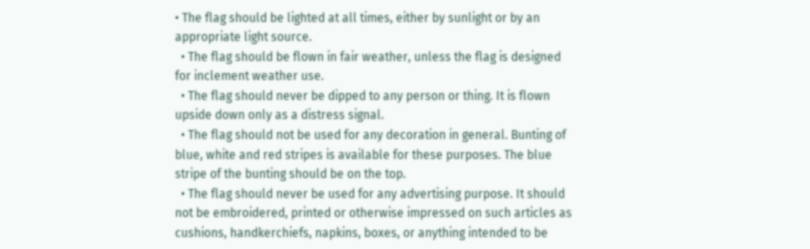• The flag should be lighted at all times, either by sunlight or by an appropriate light source.
  • The flag should be flown in fair weather, unless the flag is designed for inclement weather use.
  • The flag should never be dipped to any person or thing. It is flown upside down only as a distress signal.
  • The flag should not be used for any decoration in general. Bunting of blue, white and red stripes is available for these purposes. The blue stripe of the bunting should be on the top.
  • The flag should never be used for any advertising purpose. It should not be embroidered, printed or otherwise impressed on such articles as cushions, handkerchiefs, napkins, boxes, or anything intended to be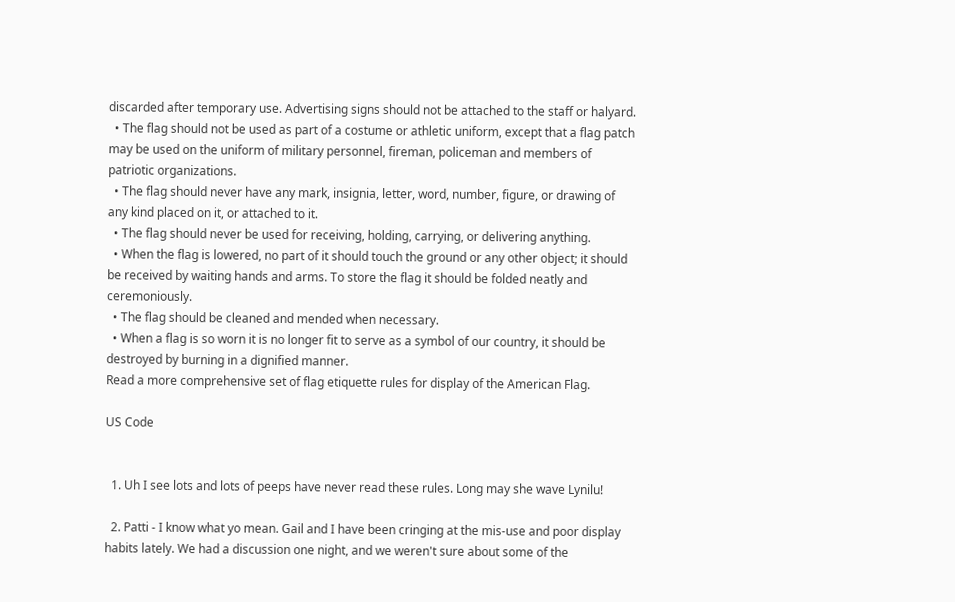discarded after temporary use. Advertising signs should not be attached to the staff or halyard.
  • The flag should not be used as part of a costume or athletic uniform, except that a flag patch may be used on the uniform of military personnel, fireman, policeman and members of patriotic organizations.
  • The flag should never have any mark, insignia, letter, word, number, figure, or drawing of any kind placed on it, or attached to it.
  • The flag should never be used for receiving, holding, carrying, or delivering anything.
  • When the flag is lowered, no part of it should touch the ground or any other object; it should be received by waiting hands and arms. To store the flag it should be folded neatly and ceremoniously.
  • The flag should be cleaned and mended when necessary.
  • When a flag is so worn it is no longer fit to serve as a symbol of our country, it should be destroyed by burning in a dignified manner.
Read a more comprehensive set of flag etiquette rules for display of the American Flag.

US Code


  1. Uh I see lots and lots of peeps have never read these rules. Long may she wave Lynilu!

  2. Patti - I know what yo mean. Gail and I have been cringing at the mis-use and poor display habits lately. We had a discussion one night, and we weren't sure about some of the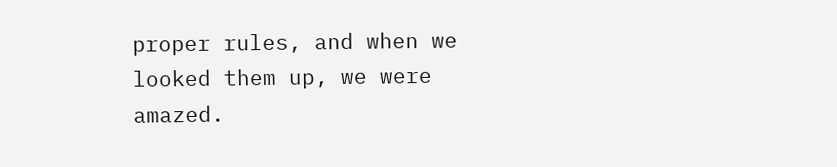proper rules, and when we looked them up, we were amazed.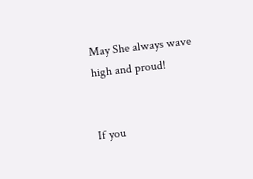May She always wave high and proud!


If you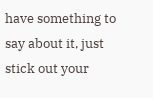have something to say about it, just stick out your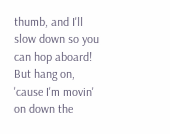thumb, and I'll slow down so you can hop aboard! But hang on, 'cause I'm movin' on down the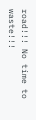road!!! No time to waste!!!